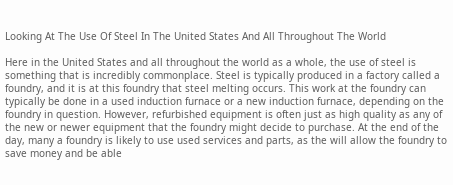Looking At The Use Of Steel In The United States And All Throughout The World

Here in the United States and all throughout the world as a whole, the use of steel is something that is incredibly commonplace. Steel is typically produced in a factory called a foundry, and it is at this foundry that steel melting occurs. This work at the foundry can typically be done in a used induction furnace or a new induction furnace, depending on the foundry in question. However, refurbished equipment is often just as high quality as any of the new or newer equipment that the foundry might decide to purchase. At the end of the day, many a foundry is likely to use used services and parts, as the will allow the foundry to save money and be able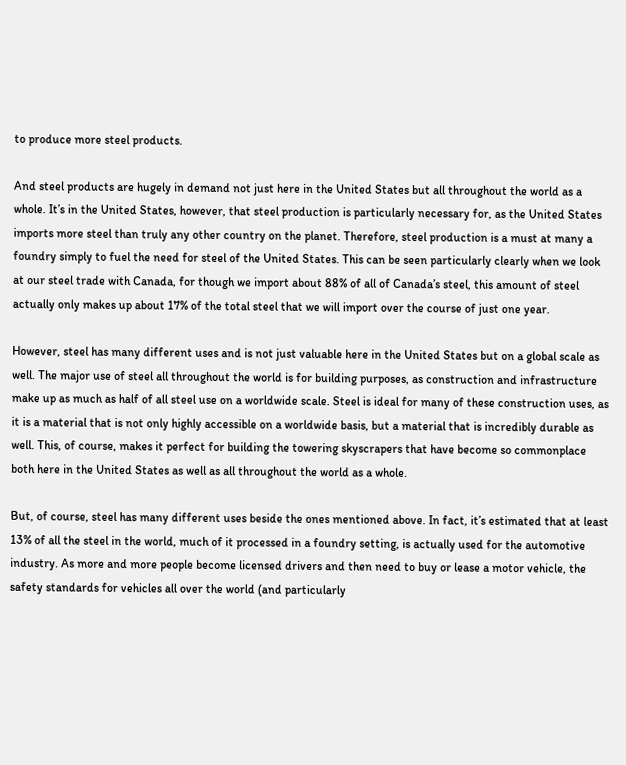to produce more steel products.

And steel products are hugely in demand not just here in the United States but all throughout the world as a whole. It’s in the United States, however, that steel production is particularly necessary for, as the United States imports more steel than truly any other country on the planet. Therefore, steel production is a must at many a foundry simply to fuel the need for steel of the United States. This can be seen particularly clearly when we look at our steel trade with Canada, for though we import about 88% of all of Canada’s steel, this amount of steel actually only makes up about 17% of the total steel that we will import over the course of just one year.

However, steel has many different uses and is not just valuable here in the United States but on a global scale as well. The major use of steel all throughout the world is for building purposes, as construction and infrastructure make up as much as half of all steel use on a worldwide scale. Steel is ideal for many of these construction uses, as it is a material that is not only highly accessible on a worldwide basis, but a material that is incredibly durable as well. This, of course, makes it perfect for building the towering skyscrapers that have become so commonplace both here in the United States as well as all throughout the world as a whole.

But, of course, steel has many different uses beside the ones mentioned above. In fact, it’s estimated that at least 13% of all the steel in the world, much of it processed in a foundry setting, is actually used for the automotive industry. As more and more people become licensed drivers and then need to buy or lease a motor vehicle, the safety standards for vehicles all over the world (and particularly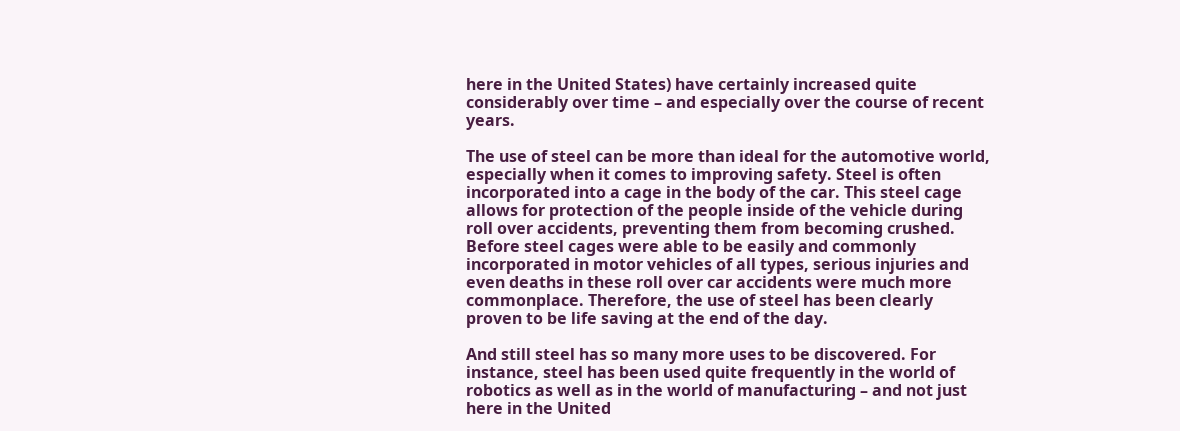here in the United States) have certainly increased quite considerably over time – and especially over the course of recent years.

The use of steel can be more than ideal for the automotive world, especially when it comes to improving safety. Steel is often incorporated into a cage in the body of the car. This steel cage allows for protection of the people inside of the vehicle during roll over accidents, preventing them from becoming crushed. Before steel cages were able to be easily and commonly incorporated in motor vehicles of all types, serious injuries and even deaths in these roll over car accidents were much more commonplace. Therefore, the use of steel has been clearly proven to be life saving at the end of the day.

And still steel has so many more uses to be discovered. For instance, steel has been used quite frequently in the world of robotics as well as in the world of manufacturing – and not just here in the United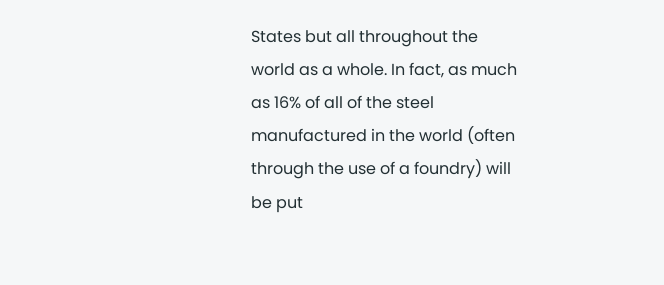States but all throughout the world as a whole. In fact, as much as 16% of all of the steel manufactured in the world (often through the use of a foundry) will be put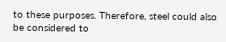to these purposes. Therefore, steel could also be considered to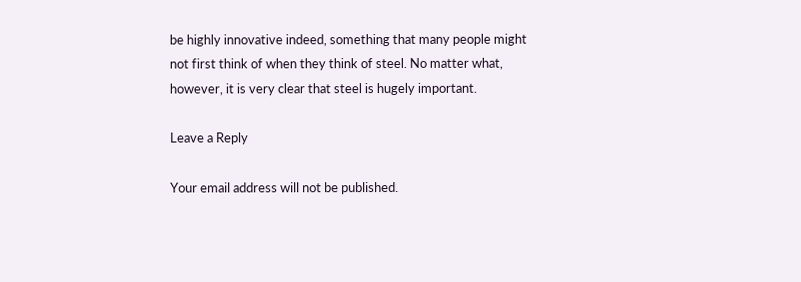be highly innovative indeed, something that many people might not first think of when they think of steel. No matter what, however, it is very clear that steel is hugely important.

Leave a Reply

Your email address will not be published.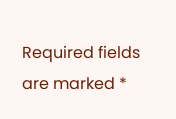Required fields are marked *